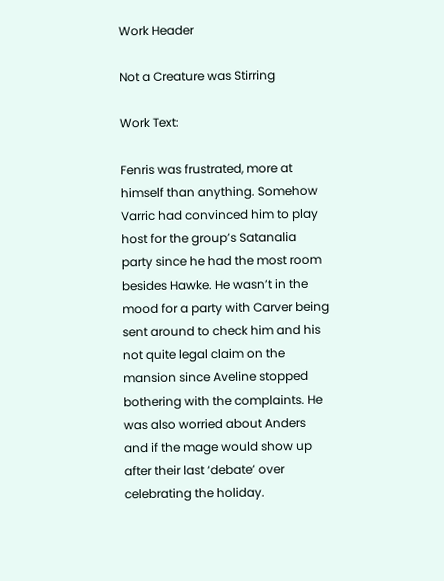Work Header

Not a Creature was Stirring

Work Text:

Fenris was frustrated, more at himself than anything. Somehow Varric had convinced him to play host for the group’s Satanalia party since he had the most room besides Hawke. He wasn’t in the mood for a party with Carver being sent around to check him and his not quite legal claim on the mansion since Aveline stopped bothering with the complaints. He was also worried about Anders and if the mage would show up after their last ‘debate’ over celebrating the holiday.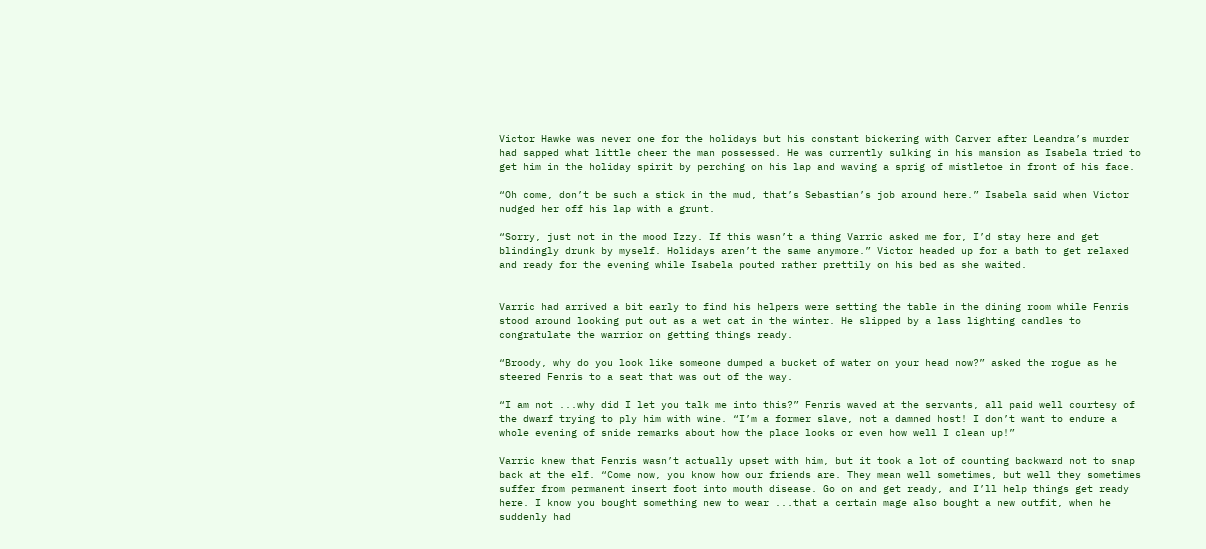Victor Hawke was never one for the holidays but his constant bickering with Carver after Leandra’s murder had sapped what little cheer the man possessed. He was currently sulking in his mansion as Isabela tried to get him in the holiday spirit by perching on his lap and waving a sprig of mistletoe in front of his face.

“Oh come, don’t be such a stick in the mud, that’s Sebastian’s job around here.” Isabela said when Victor nudged her off his lap with a grunt.

“Sorry, just not in the mood Izzy. If this wasn’t a thing Varric asked me for, I’d stay here and get blindingly drunk by myself. Holidays aren’t the same anymore.” Victor headed up for a bath to get relaxed and ready for the evening while Isabela pouted rather prettily on his bed as she waited.


Varric had arrived a bit early to find his helpers were setting the table in the dining room while Fenris stood around looking put out as a wet cat in the winter. He slipped by a lass lighting candles to congratulate the warrior on getting things ready.

“Broody, why do you look like someone dumped a bucket of water on your head now?” asked the rogue as he steered Fenris to a seat that was out of the way.

“I am not ...why did I let you talk me into this?” Fenris waved at the servants, all paid well courtesy of the dwarf trying to ply him with wine. “I’m a former slave, not a damned host! I don’t want to endure a whole evening of snide remarks about how the place looks or even how well I clean up!”

Varric knew that Fenris wasn’t actually upset with him, but it took a lot of counting backward not to snap back at the elf. “Come now, you know how our friends are. They mean well sometimes, but well they sometimes suffer from permanent insert foot into mouth disease. Go on and get ready, and I’ll help things get ready here. I know you bought something new to wear ...that a certain mage also bought a new outfit, when he suddenly had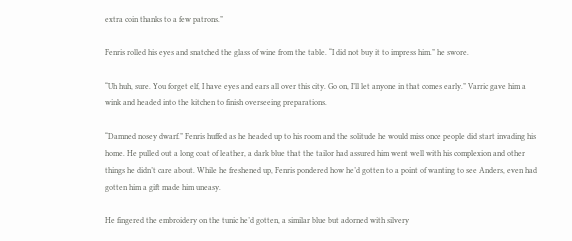extra coin thanks to a few patrons.”

Fenris rolled his eyes and snatched the glass of wine from the table. “I did not buy it to impress him.” he swore.

“Uh huh, sure. You forget elf, I have eyes and ears all over this city. Go on, I’ll let anyone in that comes early.” Varric gave him a wink and headed into the kitchen to finish overseeing preparations.

“Damned nosey dwarf.” Fenris huffed as he headed up to his room and the solitude he would miss once people did start invading his home. He pulled out a long coat of leather, a dark blue that the tailor had assured him went well with his complexion and other things he didn’t care about. While he freshened up, Fenris pondered how he’d gotten to a point of wanting to see Anders, even had gotten him a gift made him uneasy.

He fingered the embroidery on the tunic he’d gotten, a similar blue but adorned with silvery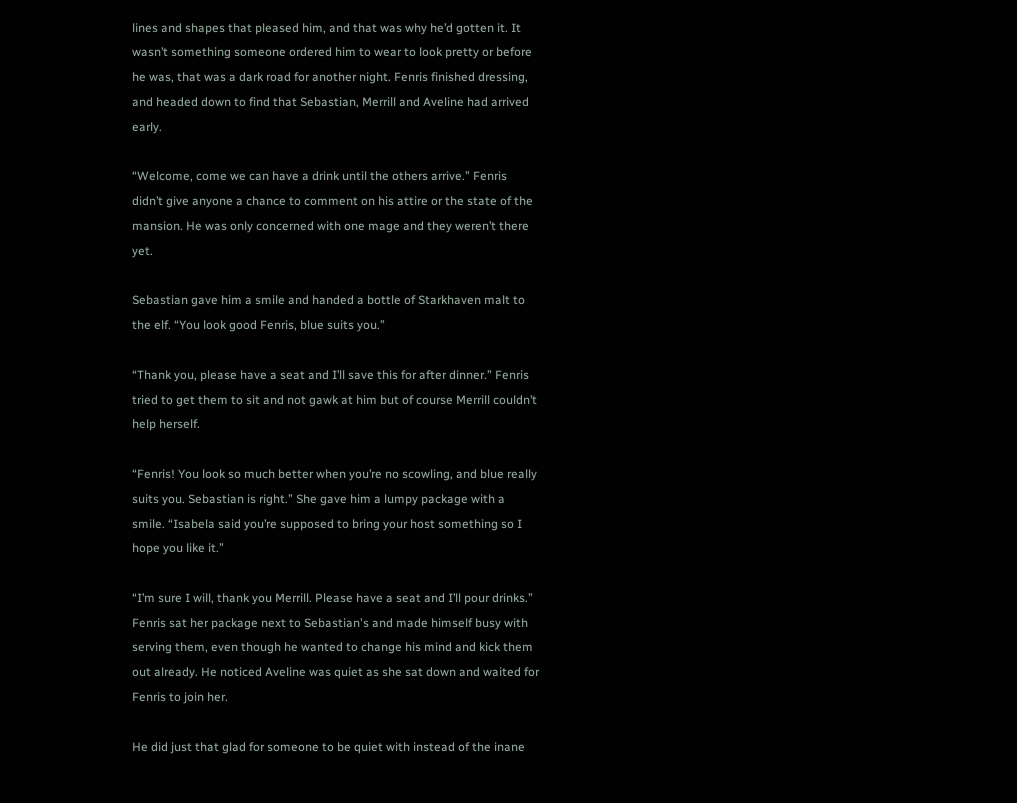lines and shapes that pleased him, and that was why he’d gotten it. It wasn’t something someone ordered him to wear to look pretty or before he was, that was a dark road for another night. Fenris finished dressing, and headed down to find that Sebastian, Merrill and Aveline had arrived early.

“Welcome, come we can have a drink until the others arrive.” Fenris didn’t give anyone a chance to comment on his attire or the state of the mansion. He was only concerned with one mage and they weren’t there yet.

Sebastian gave him a smile and handed a bottle of Starkhaven malt to the elf. “You look good Fenris, blue suits you.”

“Thank you, please have a seat and I’ll save this for after dinner.” Fenris tried to get them to sit and not gawk at him but of course Merrill couldn’t help herself.

“Fenris! You look so much better when you’re no scowling, and blue really suits you. Sebastian is right.” She gave him a lumpy package with a smile. “Isabela said you’re supposed to bring your host something so I hope you like it.”

“I’m sure I will, thank you Merrill. Please have a seat and I’ll pour drinks.” Fenris sat her package next to Sebastian's and made himself busy with serving them, even though he wanted to change his mind and kick them out already. He noticed Aveline was quiet as she sat down and waited for Fenris to join her.

He did just that glad for someone to be quiet with instead of the inane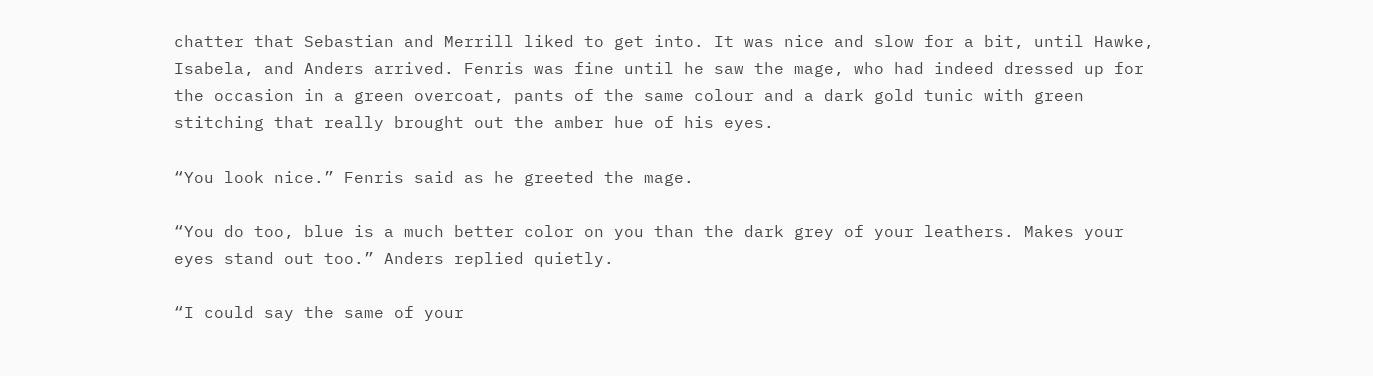chatter that Sebastian and Merrill liked to get into. It was nice and slow for a bit, until Hawke, Isabela, and Anders arrived. Fenris was fine until he saw the mage, who had indeed dressed up for the occasion in a green overcoat, pants of the same colour and a dark gold tunic with green stitching that really brought out the amber hue of his eyes.

“You look nice.” Fenris said as he greeted the mage.

“You do too, blue is a much better color on you than the dark grey of your leathers. Makes your eyes stand out too.” Anders replied quietly.

“I could say the same of your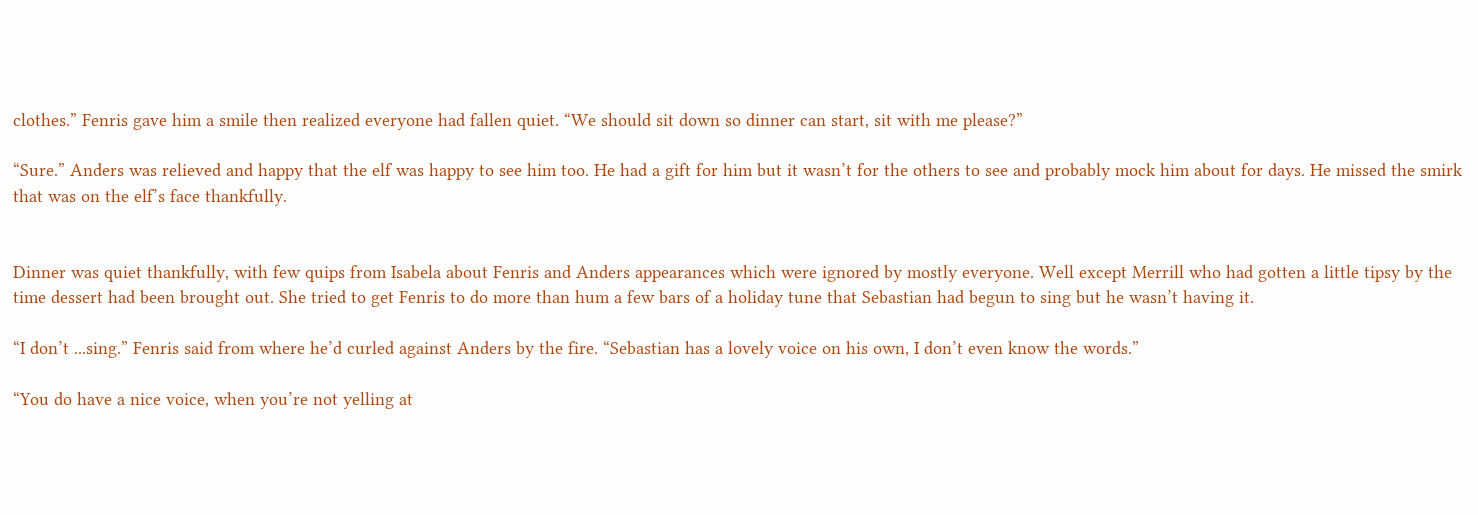clothes.” Fenris gave him a smile then realized everyone had fallen quiet. “We should sit down so dinner can start, sit with me please?”

“Sure.” Anders was relieved and happy that the elf was happy to see him too. He had a gift for him but it wasn’t for the others to see and probably mock him about for days. He missed the smirk that was on the elf’s face thankfully.


Dinner was quiet thankfully, with few quips from Isabela about Fenris and Anders appearances which were ignored by mostly everyone. Well except Merrill who had gotten a little tipsy by the time dessert had been brought out. She tried to get Fenris to do more than hum a few bars of a holiday tune that Sebastian had begun to sing but he wasn’t having it.

“I don’t ...sing.” Fenris said from where he’d curled against Anders by the fire. “Sebastian has a lovely voice on his own, I don’t even know the words.”

“You do have a nice voice, when you’re not yelling at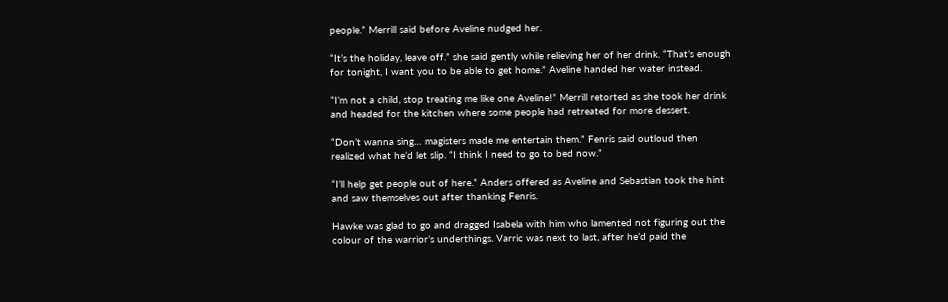people.” Merrill said before Aveline nudged her.

“It’s the holiday, leave off.” she said gently while relieving her of her drink. “That’s enough for tonight, I want you to be able to get home.” Aveline handed her water instead.

“I’m not a child, stop treating me like one Aveline!” Merrill retorted as she took her drink and headed for the kitchen where some people had retreated for more dessert.

“Don’t wanna sing… magisters made me entertain them.” Fenris said outloud then realized what he’d let slip. “I think I need to go to bed now.”

“I’ll help get people out of here.” Anders offered as Aveline and Sebastian took the hint and saw themselves out after thanking Fenris.

Hawke was glad to go and dragged Isabela with him who lamented not figuring out the colour of the warrior’s underthings. Varric was next to last, after he’d paid the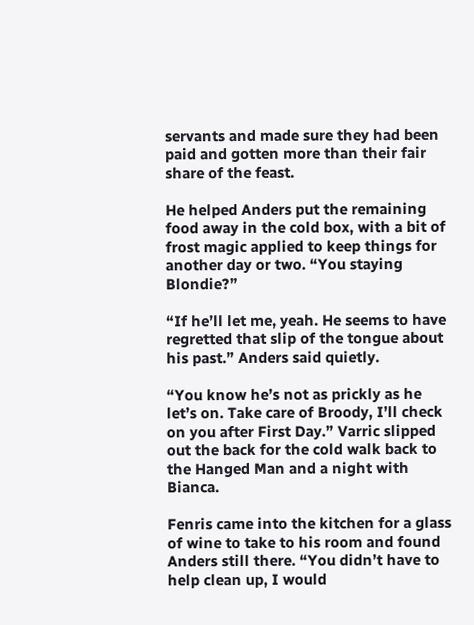servants and made sure they had been paid and gotten more than their fair share of the feast.

He helped Anders put the remaining food away in the cold box, with a bit of frost magic applied to keep things for another day or two. “You staying Blondie?”

“If he’ll let me, yeah. He seems to have regretted that slip of the tongue about his past.” Anders said quietly.

“You know he’s not as prickly as he let’s on. Take care of Broody, I’ll check on you after First Day.” Varric slipped out the back for the cold walk back to the Hanged Man and a night with Bianca.

Fenris came into the kitchen for a glass of wine to take to his room and found Anders still there. “You didn’t have to help clean up, I would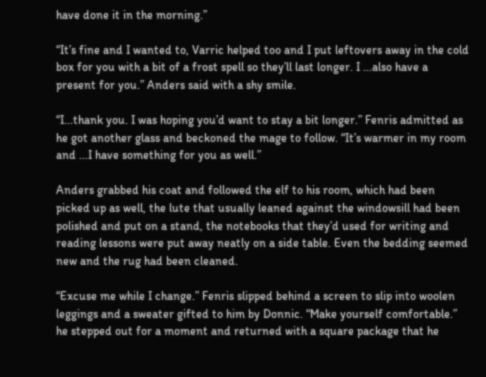have done it in the morning.”

“It’s fine and I wanted to, Varric helped too and I put leftovers away in the cold box for you with a bit of a frost spell so they’ll last longer. I ...also have a present for you.” Anders said with a shy smile.

“I...thank you. I was hoping you’d want to stay a bit longer.” Fenris admitted as he got another glass and beckoned the mage to follow. “It’s warmer in my room and ...I have something for you as well.”

Anders grabbed his coat and followed the elf to his room, which had been picked up as well, the lute that usually leaned against the windowsill had been polished and put on a stand, the notebooks that they’d used for writing and reading lessons were put away neatly on a side table. Even the bedding seemed new and the rug had been cleaned.

“Excuse me while I change.” Fenris slipped behind a screen to slip into woolen leggings and a sweater gifted to him by Donnic. “Make yourself comfortable.” he stepped out for a moment and returned with a square package that he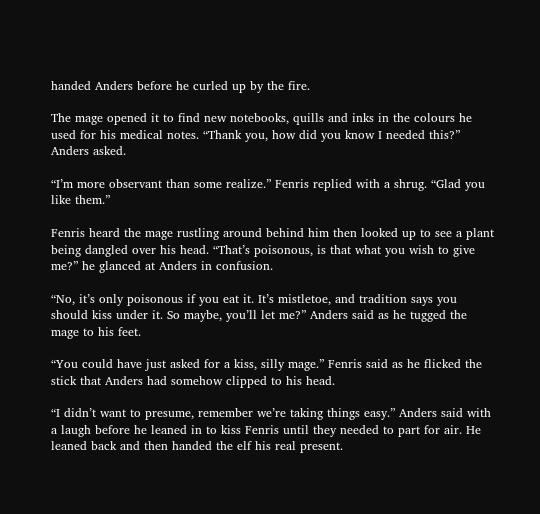handed Anders before he curled up by the fire.

The mage opened it to find new notebooks, quills and inks in the colours he used for his medical notes. “Thank you, how did you know I needed this?” Anders asked.

“I’m more observant than some realize.” Fenris replied with a shrug. “Glad you like them.”

Fenris heard the mage rustling around behind him then looked up to see a plant being dangled over his head. “That’s poisonous, is that what you wish to give me?” he glanced at Anders in confusion.

“No, it’s only poisonous if you eat it. It’s mistletoe, and tradition says you should kiss under it. So maybe, you’ll let me?” Anders said as he tugged the mage to his feet.

“You could have just asked for a kiss, silly mage.” Fenris said as he flicked the stick that Anders had somehow clipped to his head.

“I didn’t want to presume, remember we’re taking things easy.” Anders said with a laugh before he leaned in to kiss Fenris until they needed to part for air. He leaned back and then handed the elf his real present.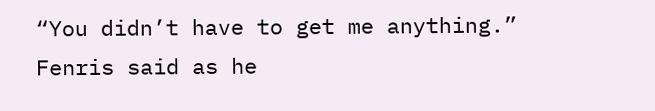“You didn’t have to get me anything.” Fenris said as he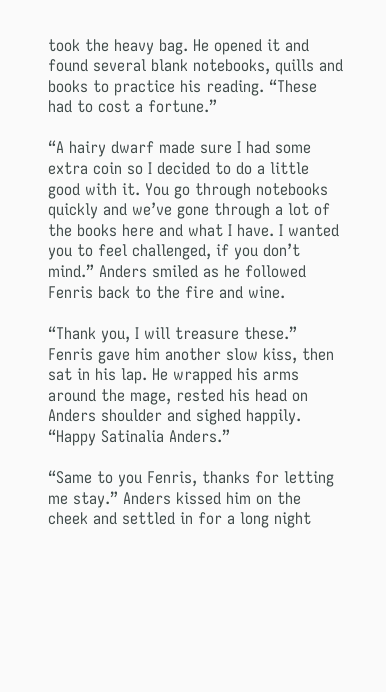took the heavy bag. He opened it and found several blank notebooks, quills and books to practice his reading. “These had to cost a fortune.”

“A hairy dwarf made sure I had some extra coin so I decided to do a little good with it. You go through notebooks quickly and we’ve gone through a lot of the books here and what I have. I wanted you to feel challenged, if you don’t mind.” Anders smiled as he followed Fenris back to the fire and wine.

“Thank you, I will treasure these.” Fenris gave him another slow kiss, then sat in his lap. He wrapped his arms around the mage, rested his head on Anders shoulder and sighed happily. “Happy Satinalia Anders.”

“Same to you Fenris, thanks for letting me stay.” Anders kissed him on the cheek and settled in for a long night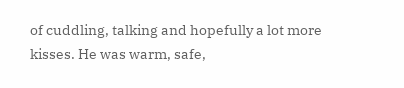of cuddling, talking and hopefully a lot more kisses. He was warm, safe,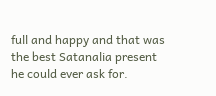full and happy and that was the best Satanalia present he could ever ask for.